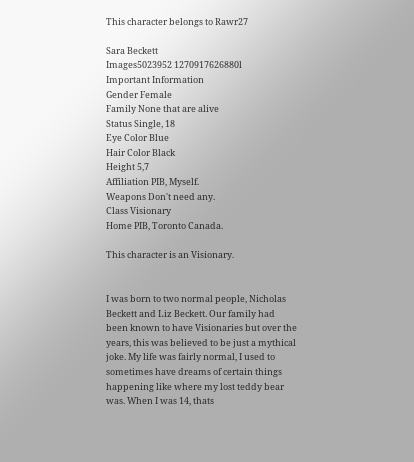This character belongs to Rawr27

Sara Beckett
Images5023952 1270917626880l
Important Information
Gender Female
Family None that are alive
Status Single, 18
Eye Color Blue
Hair Color Black
Height 5,7
Affiliation PIB, Myself.
Weapons Don't need any.
Class Visionary
Home PIB, Toronto Canada.

This character is an Visionary.


I was born to two normal people, Nicholas Beckett and Liz Beckett. Our family had been known to have Visionaries but over the years, this was believed to be just a mythical joke. My life was fairly normal, I used to sometimes have dreams of certain things happening like where my lost teddy bear was. When I was 14, thats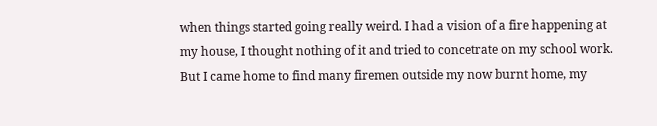when things started going really weird. I had a vision of a fire happening at my house, I thought nothing of it and tried to concetrate on my school work. But I came home to find many firemen outside my now burnt home, my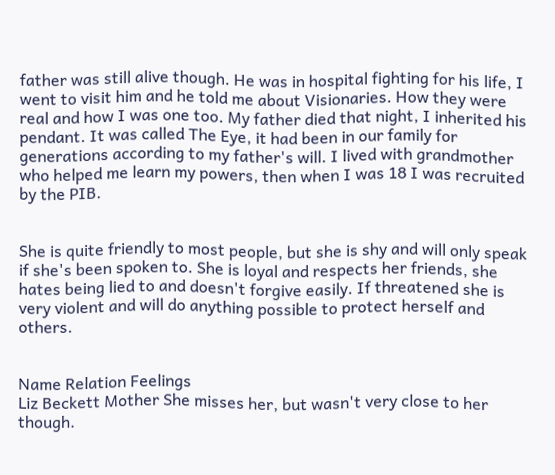father was still alive though. He was in hospital fighting for his life, I went to visit him and he told me about Visionaries. How they were real and how I was one too. My father died that night, I inherited his pendant. It was called The Eye, it had been in our family for generations according to my father's will. I lived with grandmother who helped me learn my powers, then when I was 18 I was recruited by the PIB.


She is quite friendly to most people, but she is shy and will only speak if she's been spoken to. She is loyal and respects her friends, she hates being lied to and doesn't forgive easily. If threatened she is very violent and will do anything possible to protect herself and others.


Name Relation Feelings
Liz Beckett Mother She misses her, but wasn't very close to her though.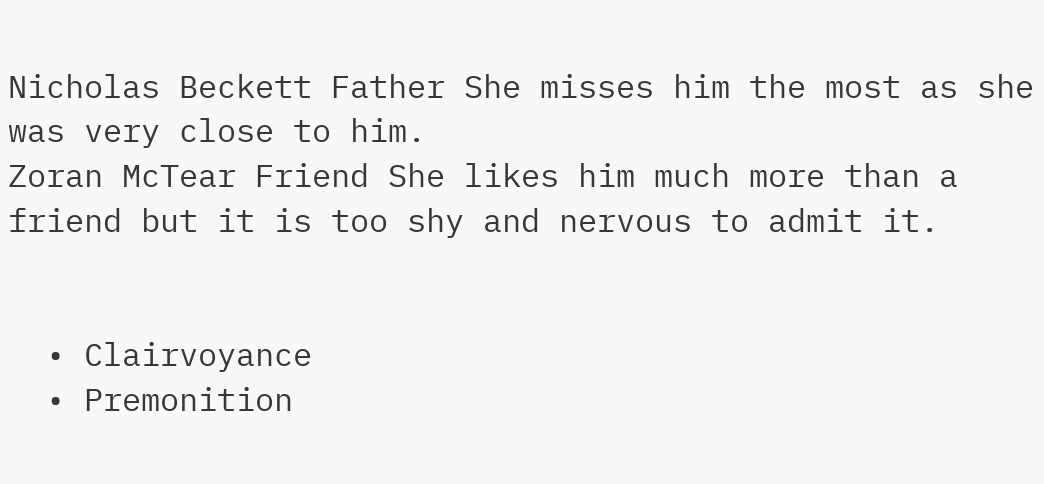Nicholas Beckett Father She misses him the most as she was very close to him.
Zoran McTear Friend She likes him much more than a friend but it is too shy and nervous to admit it.


  • Clairvoyance
  • Premonition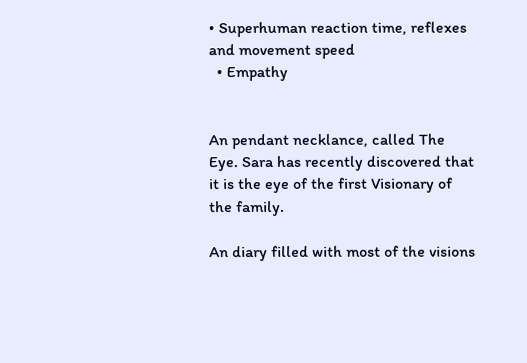• Superhuman reaction time, reflexes and movement speed
  • Empathy


An pendant necklance, called The Eye. Sara has recently discovered that it is the eye of the first Visionary of the family.

An diary filled with most of the visions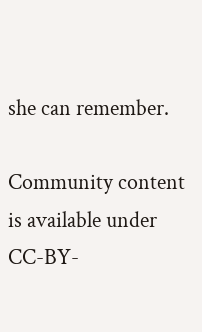she can remember.

Community content is available under CC-BY-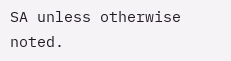SA unless otherwise noted.